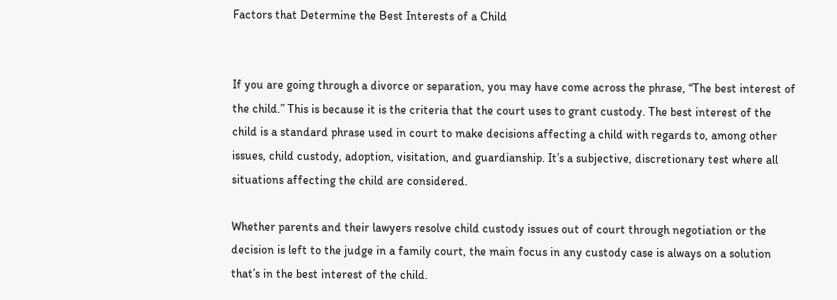Factors that Determine the Best Interests of a Child


If you are going through a divorce or separation, you may have come across the phrase, “The best interest of the child.” This is because it is the criteria that the court uses to grant custody. The best interest of the child is a standard phrase used in court to make decisions affecting a child with regards to, among other issues, child custody, adoption, visitation, and guardianship. It’s a subjective, discretionary test where all situations affecting the child are considered.

Whether parents and their lawyers resolve child custody issues out of court through negotiation or the decision is left to the judge in a family court, the main focus in any custody case is always on a solution that’s in the best interest of the child.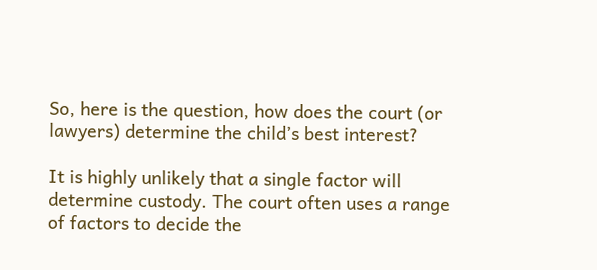So, here is the question, how does the court (or lawyers) determine the child’s best interest?

It is highly unlikely that a single factor will determine custody. The court often uses a range of factors to decide the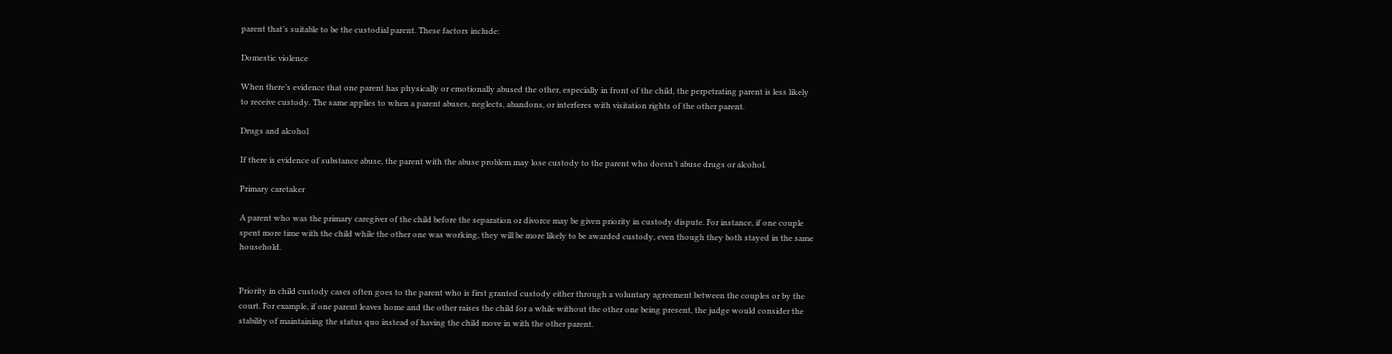parent that’s suitable to be the custodial parent. These factors include:

Domestic violence

When there’s evidence that one parent has physically or emotionally abused the other, especially in front of the child, the perpetrating parent is less likely to receive custody. The same applies to when a parent abuses, neglects, abandons, or interferes with visitation rights of the other parent.

Drugs and alcohol

If there is evidence of substance abuse, the parent with the abuse problem may lose custody to the parent who doesn’t abuse drugs or alcohol.

Primary caretaker

A parent who was the primary caregiver of the child before the separation or divorce may be given priority in custody dispute. For instance, if one couple spent more time with the child while the other one was working, they will be more likely to be awarded custody, even though they both stayed in the same household.


Priority in child custody cases often goes to the parent who is first granted custody either through a voluntary agreement between the couples or by the court. For example, if one parent leaves home and the other raises the child for a while without the other one being present, the judge would consider the stability of maintaining the status quo instead of having the child move in with the other parent.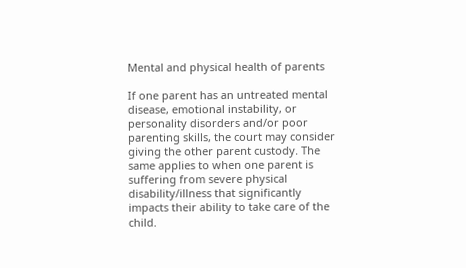Mental and physical health of parents

If one parent has an untreated mental disease, emotional instability, or personality disorders and/or poor parenting skills, the court may consider giving the other parent custody. The same applies to when one parent is suffering from severe physical disability/illness that significantly impacts their ability to take care of the child.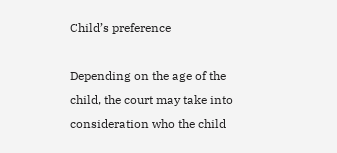Child’s preference

Depending on the age of the child, the court may take into consideration who the child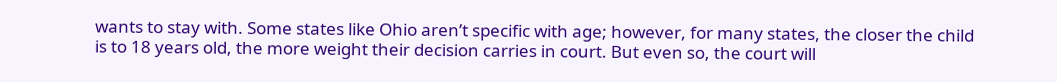wants to stay with. Some states like Ohio aren’t specific with age; however, for many states, the closer the child is to 18 years old, the more weight their decision carries in court. But even so, the court will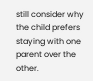still consider why the child prefers staying with one parent over the other.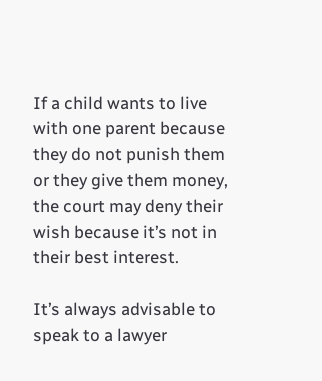If a child wants to live with one parent because they do not punish them or they give them money, the court may deny their wish because it’s not in their best interest.

It’s always advisable to speak to a lawyer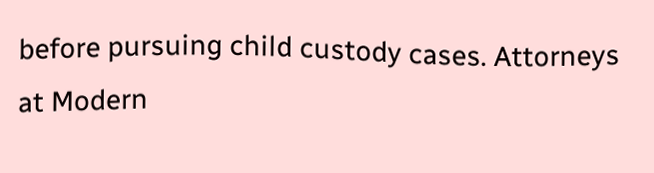before pursuing child custody cases. Attorneys at Modern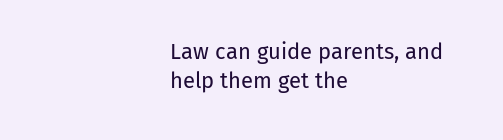Law can guide parents, and help them get the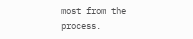most from the process.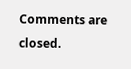Comments are closed.